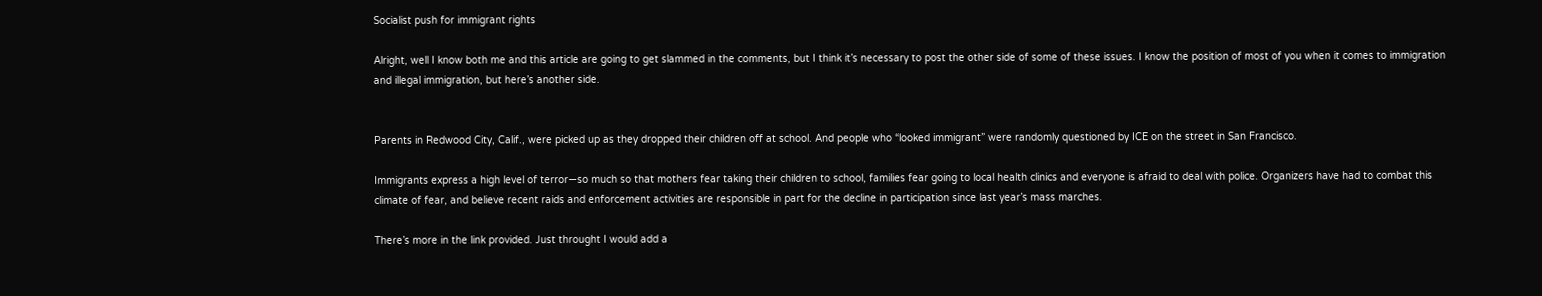Socialist push for immigrant rights

Alright, well I know both me and this article are going to get slammed in the comments, but I think it’s necessary to post the other side of some of these issues. I know the position of most of you when it comes to immigration and illegal immigration, but here’s another side.


Parents in Redwood City, Calif., were picked up as they dropped their children off at school. And people who “looked immigrant” were randomly questioned by ICE on the street in San Francisco.

Immigrants express a high level of terror—so much so that mothers fear taking their children to school, families fear going to local health clinics and everyone is afraid to deal with police. Organizers have had to combat this climate of fear, and believe recent raids and enforcement activities are responsible in part for the decline in participation since last year’s mass marches.

There’s more in the link provided. Just throught I would add a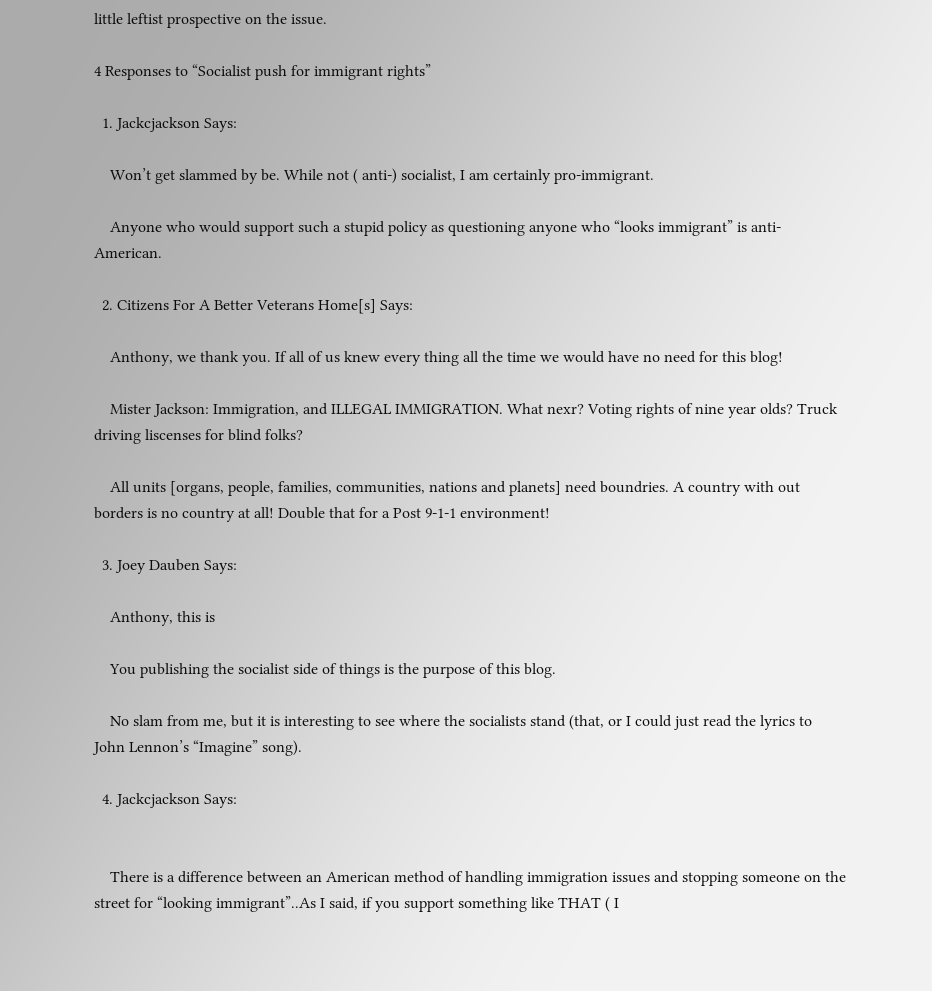little leftist prospective on the issue.

4 Responses to “Socialist push for immigrant rights”

  1. Jackcjackson Says:

    Won’t get slammed by be. While not ( anti-) socialist, I am certainly pro-immigrant.

    Anyone who would support such a stupid policy as questioning anyone who “looks immigrant” is anti-American.

  2. Citizens For A Better Veterans Home[s] Says:

    Anthony, we thank you. If all of us knew every thing all the time we would have no need for this blog!

    Mister Jackson: Immigration, and ILLEGAL IMMIGRATION. What nexr? Voting rights of nine year olds? Truck driving liscenses for blind folks?

    All units [organs, people, families, communities, nations and planets] need boundries. A country with out borders is no country at all! Double that for a Post 9-1-1 environment!

  3. Joey Dauben Says:

    Anthony, this is

    You publishing the socialist side of things is the purpose of this blog.

    No slam from me, but it is interesting to see where the socialists stand (that, or I could just read the lyrics to John Lennon’s “Imagine” song).

  4. Jackcjackson Says:


    There is a difference between an American method of handling immigration issues and stopping someone on the street for “looking immigrant”..As I said, if you support something like THAT ( I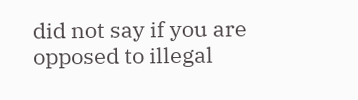did not say if you are opposed to illegal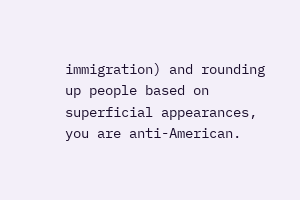immigration) and rounding up people based on superficial appearances, you are anti-American.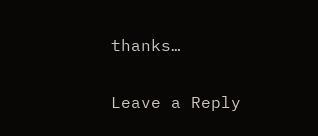thanks…

Leave a Reply